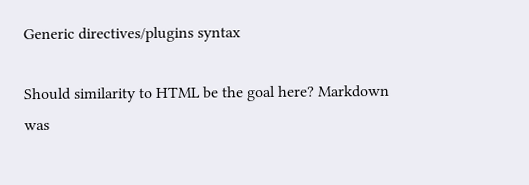Generic directives/plugins syntax

Should similarity to HTML be the goal here? Markdown was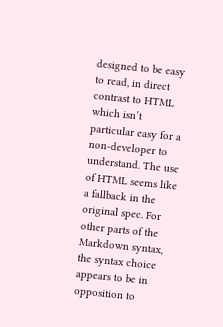designed to be easy to read, in direct contrast to HTML which isn’t particular easy for a non-developer to understand. The use of HTML seems like a fallback in the original spec. For other parts of the Markdown syntax, the syntax choice appears to be in opposition to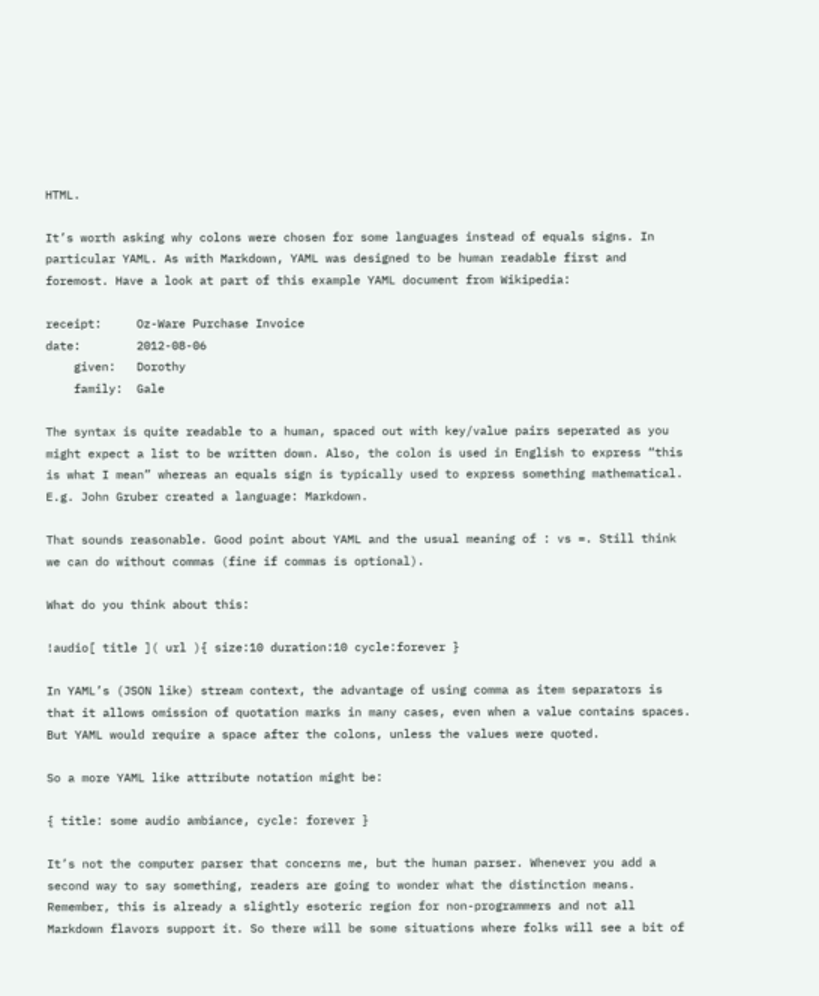HTML.

It’s worth asking why colons were chosen for some languages instead of equals signs. In particular YAML. As with Markdown, YAML was designed to be human readable first and foremost. Have a look at part of this example YAML document from Wikipedia:

receipt:     Oz-Ware Purchase Invoice
date:        2012-08-06
    given:   Dorothy
    family:  Gale

The syntax is quite readable to a human, spaced out with key/value pairs seperated as you might expect a list to be written down. Also, the colon is used in English to express “this is what I mean” whereas an equals sign is typically used to express something mathematical. E.g. John Gruber created a language: Markdown.

That sounds reasonable. Good point about YAML and the usual meaning of : vs =. Still think we can do without commas (fine if commas is optional).

What do you think about this:

!audio[ title ]( url ){ size:10 duration:10 cycle:forever }

In YAML’s (JSON like) stream context, the advantage of using comma as item separators is that it allows omission of quotation marks in many cases, even when a value contains spaces. But YAML would require a space after the colons, unless the values were quoted.

So a more YAML like attribute notation might be:

{ title: some audio ambiance, cycle: forever }

It’s not the computer parser that concerns me, but the human parser. Whenever you add a second way to say something, readers are going to wonder what the distinction means. Remember, this is already a slightly esoteric region for non-programmers and not all Markdown flavors support it. So there will be some situations where folks will see a bit of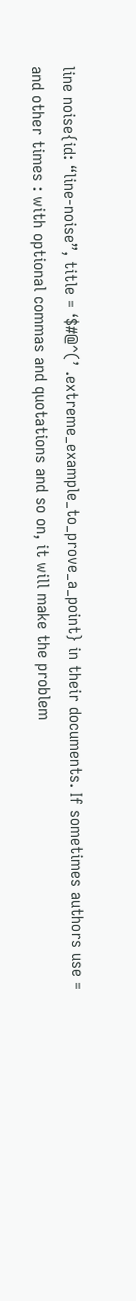line noise{id: “line-noise”, title = ‘$#@^(’ .extreme_example_to_prove_a_point} in their documents. If sometimes authors use = and other times : with optional commas and quotations and so on, it will make the problem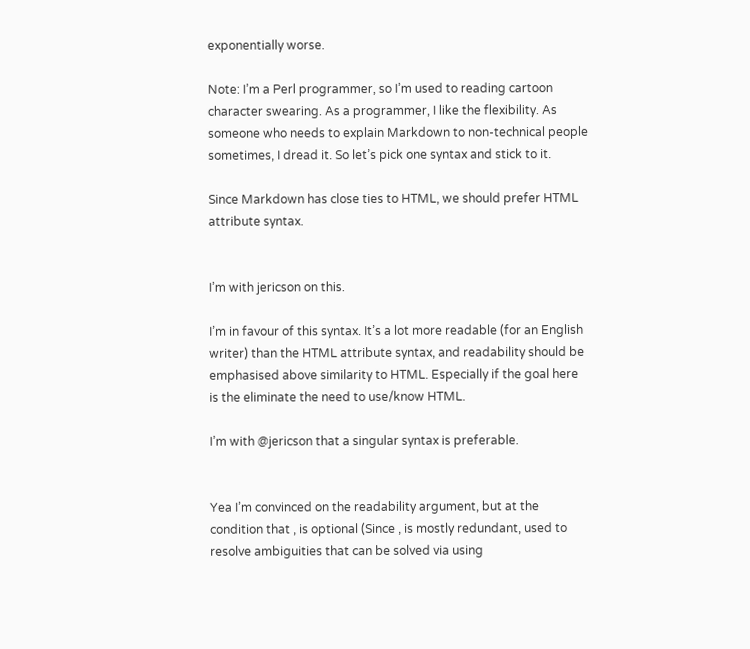exponentially worse.

Note: I’m a Perl programmer, so I’m used to reading cartoon character swearing. As a programmer, I like the flexibility. As someone who needs to explain Markdown to non-technical people sometimes, I dread it. So let’s pick one syntax and stick to it.

Since Markdown has close ties to HTML, we should prefer HTML attribute syntax.


I’m with jericson on this.

I’m in favour of this syntax. It’s a lot more readable (for an English writer) than the HTML attribute syntax, and readability should be emphasised above similarity to HTML. Especially if the goal here is the eliminate the need to use/know HTML.

I’m with @jericson that a singular syntax is preferable.


Yea I’m convinced on the readability argument, but at the condition that , is optional (Since , is mostly redundant, used to resolve ambiguities that can be solved via using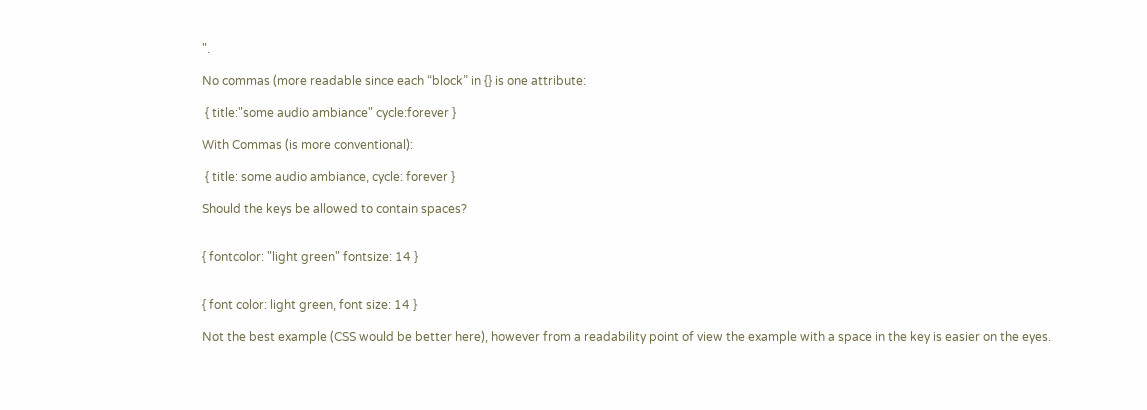".

No commas (more readable since each “block” in {} is one attribute:

 { title:"some audio ambiance" cycle:forever }

With Commas (is more conventional):

 { title: some audio ambiance, cycle: forever }

Should the keys be allowed to contain spaces?


{ fontcolor: "light green" fontsize: 14 }


{ font color: light green, font size: 14 }

Not the best example (CSS would be better here), however from a readability point of view the example with a space in the key is easier on the eyes.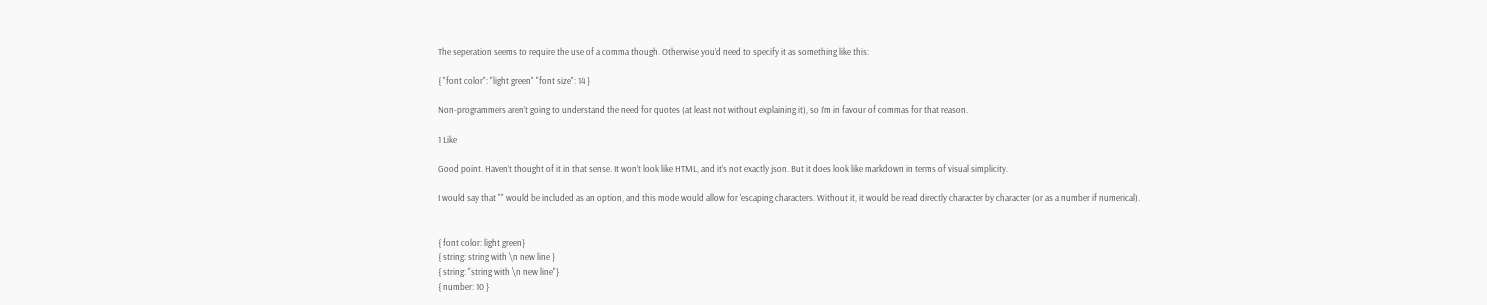The seperation seems to require the use of a comma though. Otherwise you’d need to specify it as something like this:

{ "font color": "light green" "font size": 14 }

Non-programmers aren’t going to understand the need for quotes (at least not without explaining it), so I’m in favour of commas for that reason.

1 Like

Good point. Haven’t thought of it in that sense. It won’t look like HTML, and it’s not exactly json. But it does look like markdown in terms of visual simplicity.

I would say that "" would be included as an option, and this mode would allow for 'escaping characters. Without it, it would be read directly character by character (or as a number if numerical).


{ font color: light green}
{ string: string with \n new line }
{ string: "string with \n new line"}
{ number: 10 }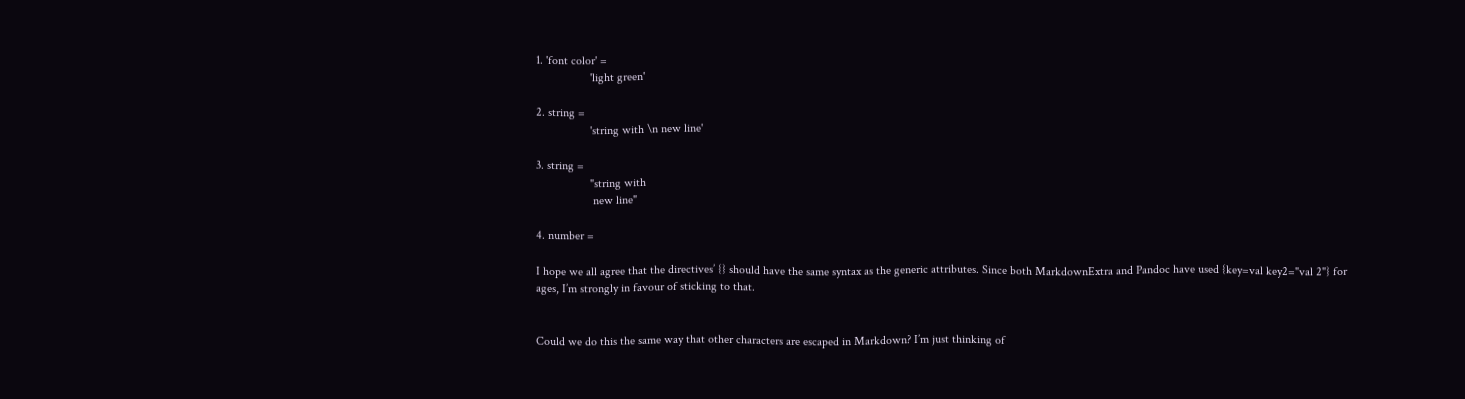1. 'font color' =
                  'light green'

2. string =
                  'string with \n new line'

3. string =
                  "string with
                   new line"

4. number =

I hope we all agree that the directives’ {} should have the same syntax as the generic attributes. Since both MarkdownExtra and Pandoc have used {key=val key2="val 2"} for ages, I’m strongly in favour of sticking to that.


Could we do this the same way that other characters are escaped in Markdown? I’m just thinking of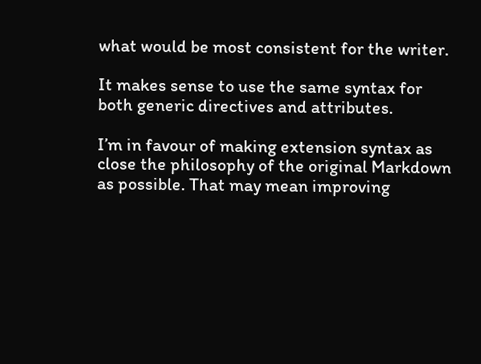what would be most consistent for the writer.

It makes sense to use the same syntax for both generic directives and attributes.

I’m in favour of making extension syntax as close the philosophy of the original Markdown as possible. That may mean improving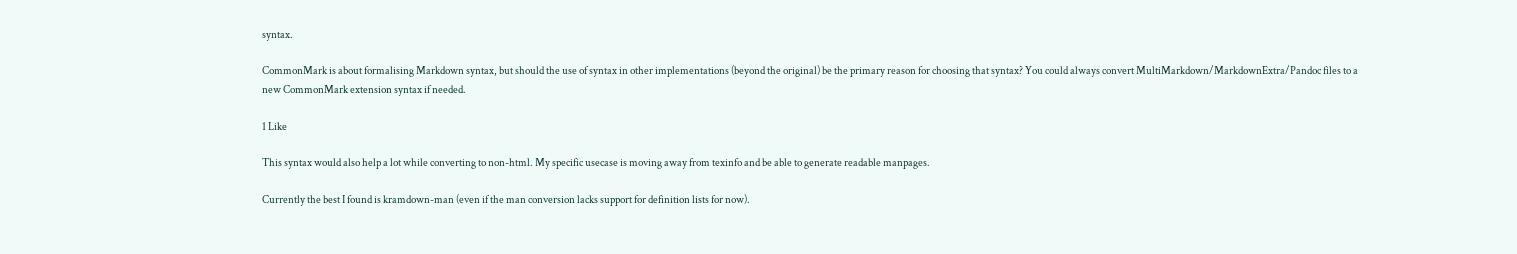syntax.

CommonMark is about formalising Markdown syntax, but should the use of syntax in other implementations (beyond the original) be the primary reason for choosing that syntax? You could always convert MultiMarkdown/MarkdownExtra/Pandoc files to a new CommonMark extension syntax if needed.

1 Like

This syntax would also help a lot while converting to non-html. My specific usecase is moving away from texinfo and be able to generate readable manpages.

Currently the best I found is kramdown-man (even if the man conversion lacks support for definition lists for now).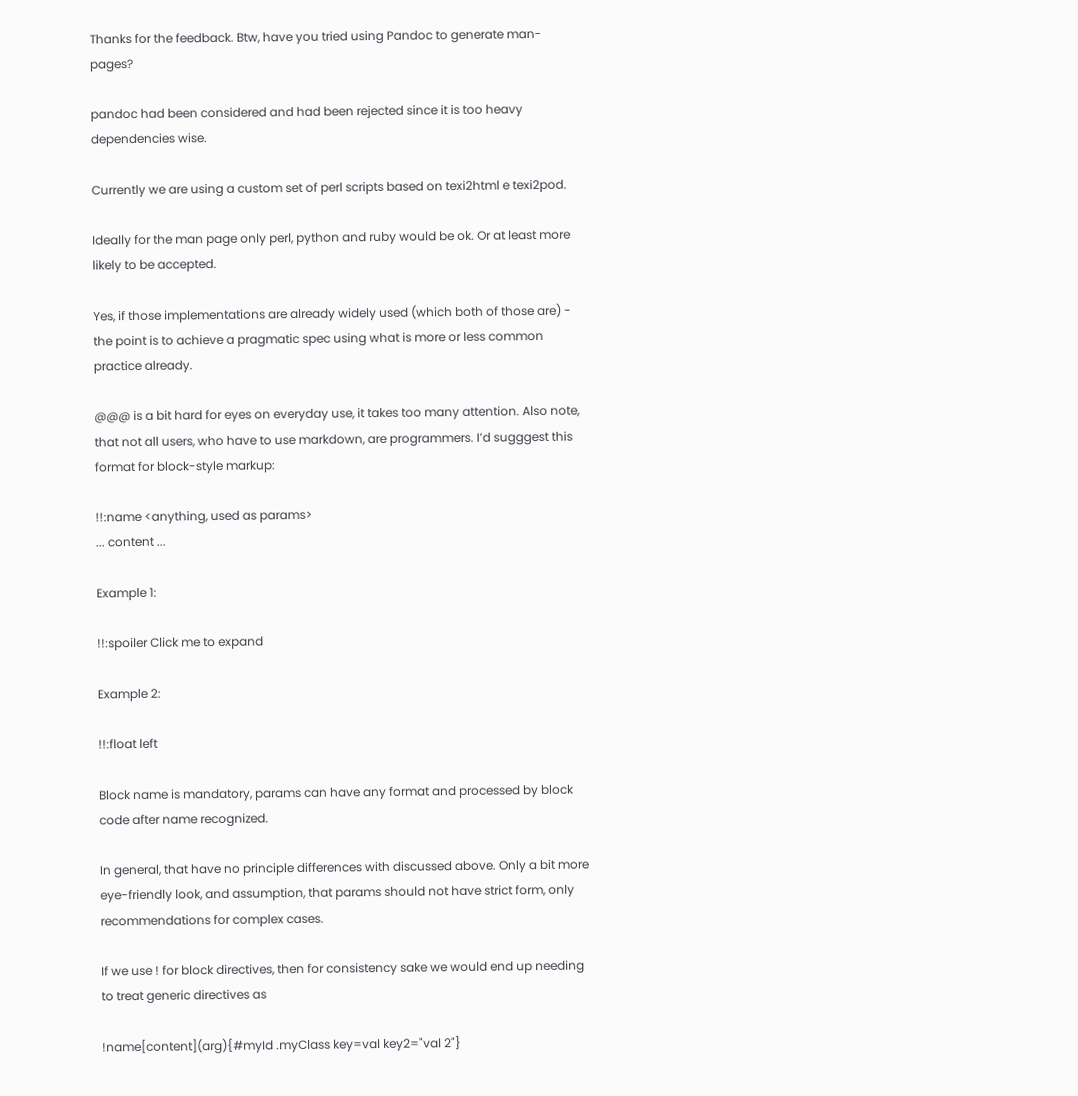Thanks for the feedback. Btw, have you tried using Pandoc to generate man-pages?

pandoc had been considered and had been rejected since it is too heavy dependencies wise.

Currently we are using a custom set of perl scripts based on texi2html e texi2pod.

Ideally for the man page only perl, python and ruby would be ok. Or at least more likely to be accepted.

Yes, if those implementations are already widely used (which both of those are) - the point is to achieve a pragmatic spec using what is more or less common practice already.

@@@ is a bit hard for eyes on everyday use, it takes too many attention. Also note, that not all users, who have to use markdown, are programmers. I’d sugggest this format for block-style markup:

!!:name <anything, used as params>
... content ...

Example 1:

!!:spoiler Click me to expand

Example 2:

!!:float left

Block name is mandatory, params can have any format and processed by block code after name recognized.

In general, that have no principle differences with discussed above. Only a bit more eye-friendly look, and assumption, that params should not have strict form, only recommendations for complex cases.

If we use ! for block directives, then for consistency sake we would end up needing to treat generic directives as

!name[content](arg){#myId .myClass key=val key2="val 2"}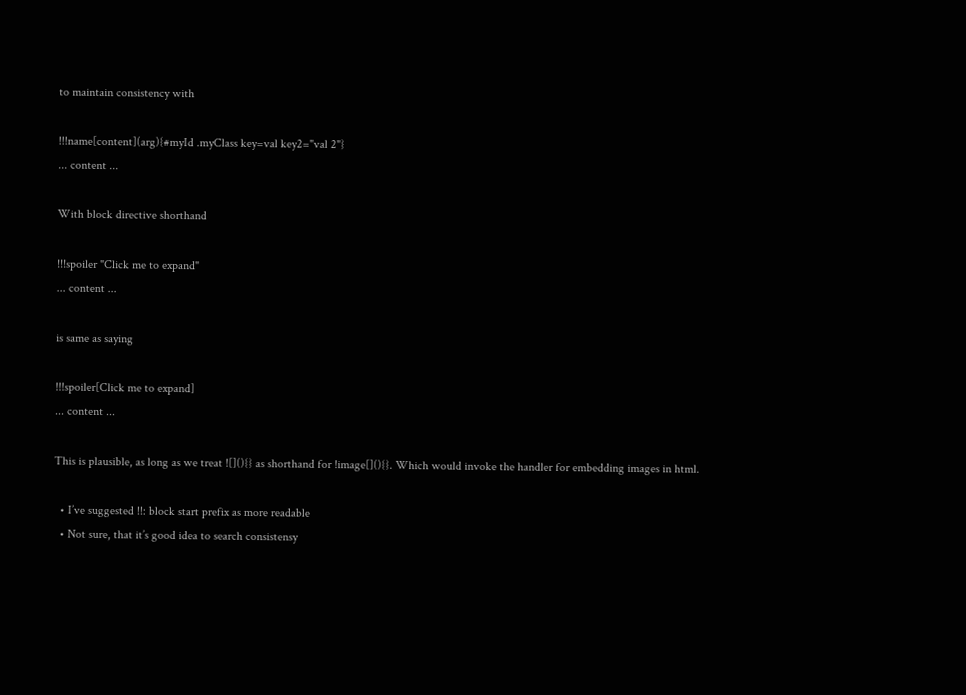to maintain consistency with

!!!name[content](arg){#myId .myClass key=val key2="val 2"}
... content ...

With block directive shorthand

!!!spoiler "Click me to expand"
... content ...

is same as saying

!!!spoiler[Click me to expand]
... content ...

This is plausible, as long as we treat ![](){} as shorthand for !image[](){}. Which would invoke the handler for embedding images in html.

  • I’ve suggested !!: block start prefix as more readable
  • Not sure, that it’s good idea to search consistensy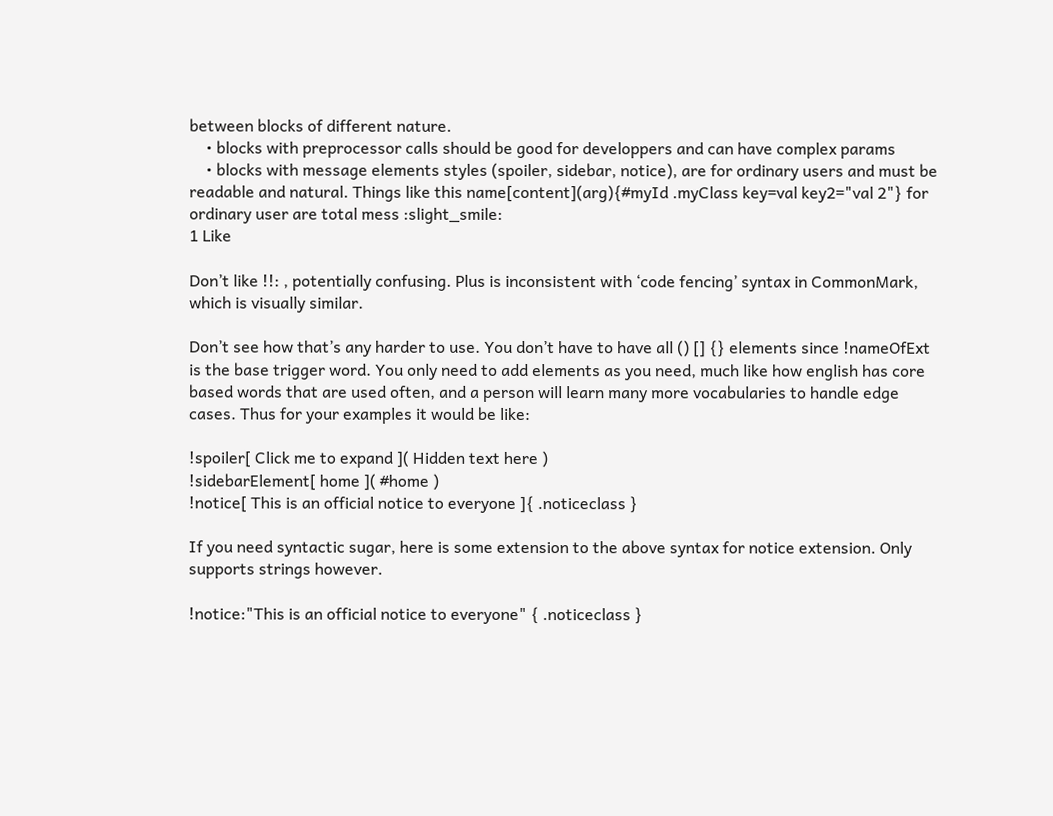between blocks of different nature.
    • blocks with preprocessor calls should be good for developpers and can have complex params
    • blocks with message elements styles (spoiler, sidebar, notice), are for ordinary users and must be readable and natural. Things like this name[content](arg){#myId .myClass key=val key2="val 2"} for ordinary user are total mess :slight_smile:
1 Like

Don’t like !!: , potentially confusing. Plus is inconsistent with ‘code fencing’ syntax in CommonMark, which is visually similar.

Don’t see how that’s any harder to use. You don’t have to have all () [] {} elements since !nameOfExt is the base trigger word. You only need to add elements as you need, much like how english has core based words that are used often, and a person will learn many more vocabularies to handle edge cases. Thus for your examples it would be like:

!spoiler[ Click me to expand ]( Hidden text here )
!sidebarElement[ home ]( #home )
!notice[ This is an official notice to everyone ]{ .noticeclass }

If you need syntactic sugar, here is some extension to the above syntax for notice extension. Only supports strings however.

!notice:"This is an official notice to everyone" { .noticeclass }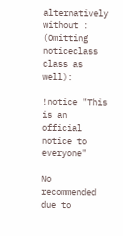alternatively without : (Omitting noticeclass class as well):

!notice "This is an official notice to everyone"

No recommended due to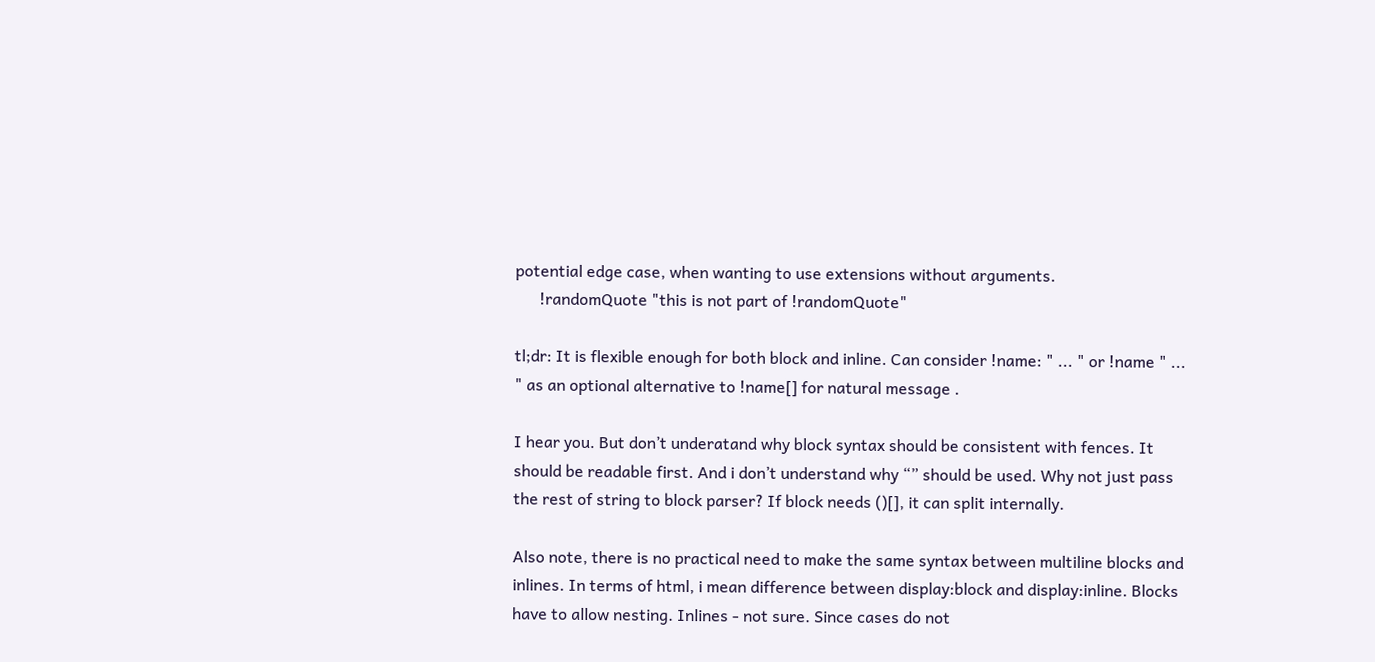potential edge case, when wanting to use extensions without arguments.
      !randomQuote "this is not part of !randomQuote"

tl;dr: It is flexible enough for both block and inline. Can consider !name: " ... " or !name " ... " as an optional alternative to !name[] for natural message .

I hear you. But don’t underatand why block syntax should be consistent with fences. It should be readable first. And i don’t understand why “” should be used. Why not just pass the rest of string to block parser? If block needs ()[], it can split internally.

Also note, there is no practical need to make the same syntax between multiline blocks and inlines. In terms of html, i mean difference between display:block and display:inline. Blocks have to allow nesting. Inlines - not sure. Since cases do not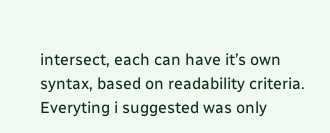intersect, each can have it’s own syntax, based on readability criteria. Everyting i suggested was only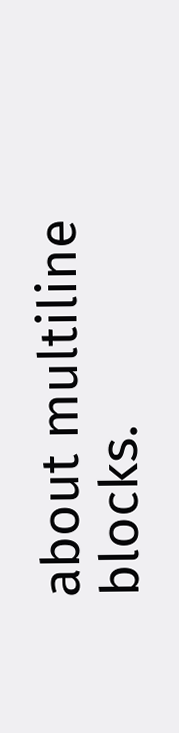about multiline blocks.